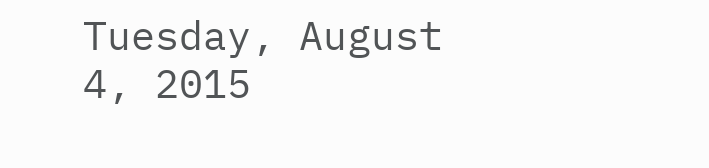Tuesday, August 4, 2015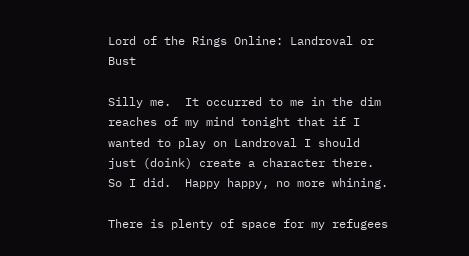Lord of the Rings Online: Landroval or Bust

Silly me.  It occurred to me in the dim reaches of my mind tonight that if I wanted to play on Landroval I should just (doink) create a character there.  So I did.  Happy happy, no more whining.

There is plenty of space for my refugees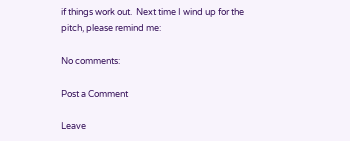if things work out.  Next time I wind up for the pitch, please remind me:

No comments:

Post a Comment

Leave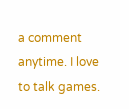a comment anytime. I love to talk games.